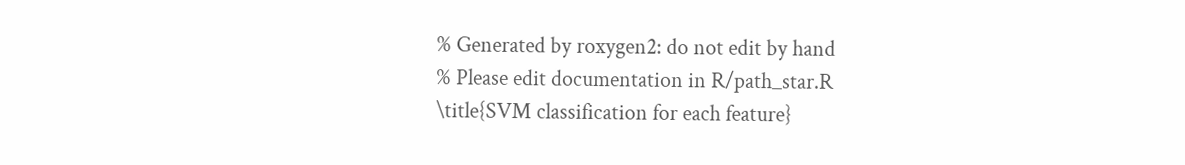% Generated by roxygen2: do not edit by hand
% Please edit documentation in R/path_star.R
\title{SVM classification for each feature}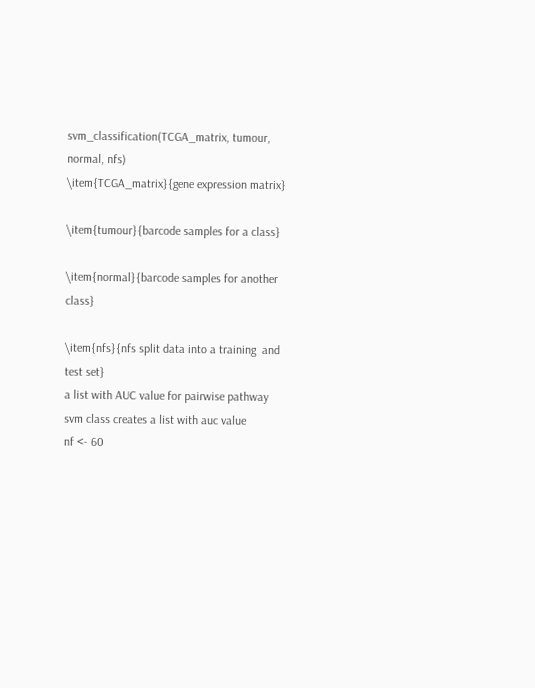svm_classification(TCGA_matrix, tumour, normal, nfs)
\item{TCGA_matrix}{gene expression matrix}

\item{tumour}{barcode samples for a class}

\item{normal}{barcode samples for another class}

\item{nfs}{nfs split data into a training  and test set}
a list with AUC value for pairwise pathway
svm class creates a list with auc value
nf <- 60